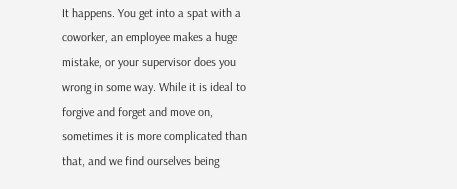It happens. You get into a spat with a coworker, an employee makes a huge mistake, or your supervisor does you wrong in some way. While it is ideal to forgive and forget and move on, sometimes it is more complicated than that, and we find ourselves being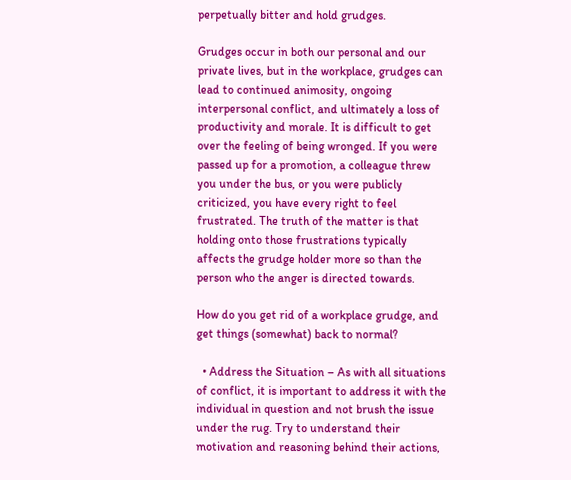perpetually bitter and hold grudges.

Grudges occur in both our personal and our private lives, but in the workplace, grudges can lead to continued animosity, ongoing interpersonal conflict, and ultimately a loss of productivity and morale. It is difficult to get over the feeling of being wronged. If you were passed up for a promotion, a colleague threw you under the bus, or you were publicly criticized, you have every right to feel frustrated. The truth of the matter is that holding onto those frustrations typically affects the grudge holder more so than the person who the anger is directed towards.

How do you get rid of a workplace grudge, and get things (somewhat) back to normal?

  • Address the Situation – As with all situations of conflict, it is important to address it with the individual in question and not brush the issue under the rug. Try to understand their motivation and reasoning behind their actions,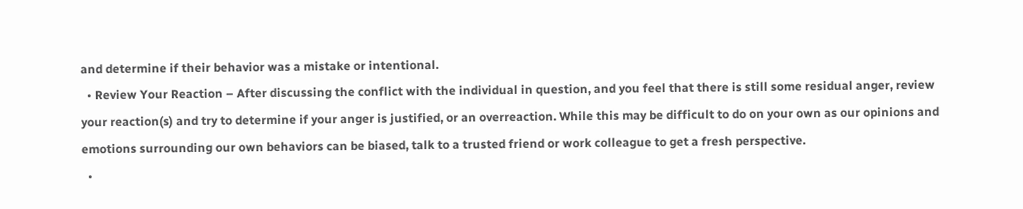and determine if their behavior was a mistake or intentional.
  • Review Your Reaction – After discussing the conflict with the individual in question, and you feel that there is still some residual anger, review your reaction(s) and try to determine if your anger is justified, or an overreaction. While this may be difficult to do on your own as our opinions and emotions surrounding our own behaviors can be biased, talk to a trusted friend or work colleague to get a fresh perspective.
  •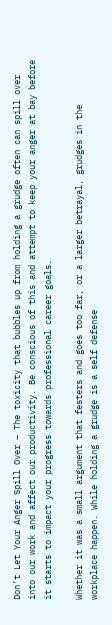Don’t Let Your Anger Spill Over – The toxicity that bubbles up from holding a grudge often can spill over into our work and affect our productivity. Be conscious of this and attempt to keep your anger at bay before it starts to impact your progress towards professional career goals.

Whether it was a small argument that festers and goes too far, or a larger betrayal, grudges in the workplace happen. While holding a grudge is a self defense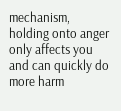mechanism, holding onto anger only affects you and can quickly do more harm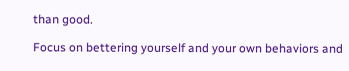than good.

Focus on bettering yourself and your own behaviors and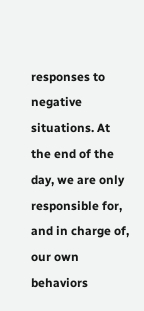responses to negative situations. At the end of the day, we are only responsible for, and in charge of, our own behaviors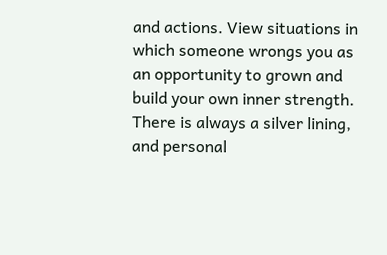and actions. View situations in which someone wrongs you as an opportunity to grown and build your own inner strength. There is always a silver lining, and personal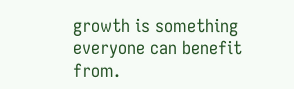growth is something everyone can benefit from.